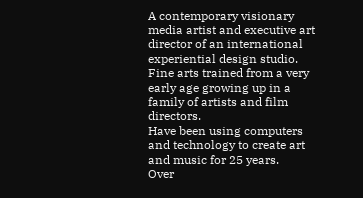A contemporary visionary media artist and executive art director of an international experiential design studio.
Fine arts trained from a very early age growing up in a family of artists and film directors.
Have been using computers and technology to create art and music for 25 years.
Over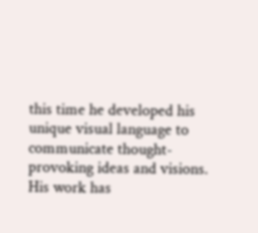this time he developed his unique visual language to communicate thought-provoking ideas and visions.
His work has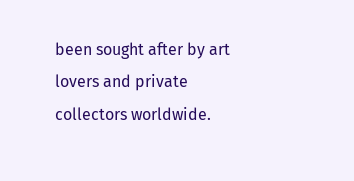been sought after by art lovers and private collectors worldwide.